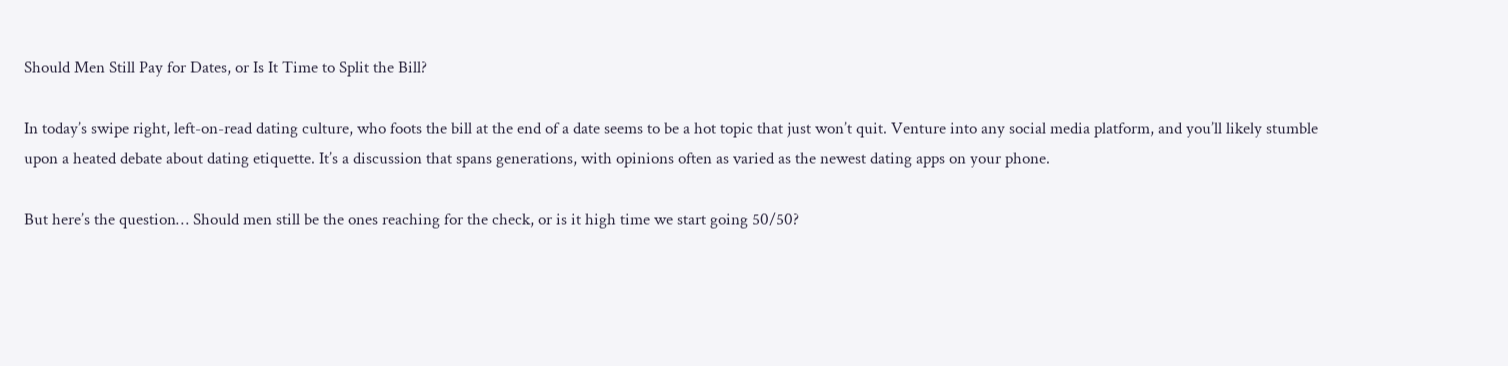Should Men Still Pay for Dates, or Is It Time to Split the Bill?

In today’s swipe right, left-on-read dating culture, who foots the bill at the end of a date seems to be a hot topic that just won’t quit. Venture into any social media platform, and you’ll likely stumble upon a heated debate about dating etiquette. It’s a discussion that spans generations, with opinions often as varied as the newest dating apps on your phone.

But here’s the question… Should men still be the ones reaching for the check, or is it high time we start going 50/50?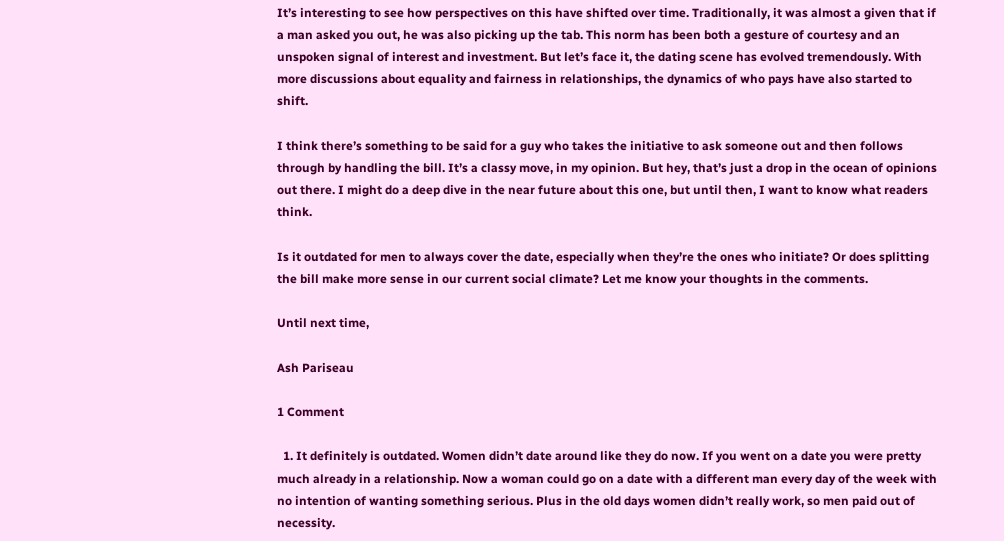It’s interesting to see how perspectives on this have shifted over time. Traditionally, it was almost a given that if a man asked you out, he was also picking up the tab. This norm has been both a gesture of courtesy and an unspoken signal of interest and investment. But let’s face it, the dating scene has evolved tremendously. With more discussions about equality and fairness in relationships, the dynamics of who pays have also started to shift.

I think there’s something to be said for a guy who takes the initiative to ask someone out and then follows through by handling the bill. It’s a classy move, in my opinion. But hey, that’s just a drop in the ocean of opinions out there. I might do a deep dive in the near future about this one, but until then, I want to know what readers think.

Is it outdated for men to always cover the date, especially when they’re the ones who initiate? Or does splitting the bill make more sense in our current social climate? Let me know your thoughts in the comments.

Until next time,

Ash Pariseau

1 Comment

  1. It definitely is outdated. Women didn’t date around like they do now. If you went on a date you were pretty much already in a relationship. Now a woman could go on a date with a different man every day of the week with no intention of wanting something serious. Plus in the old days women didn’t really work, so men paid out of necessity.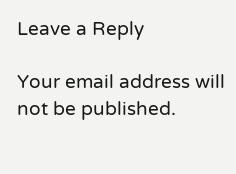Leave a Reply

Your email address will not be published.